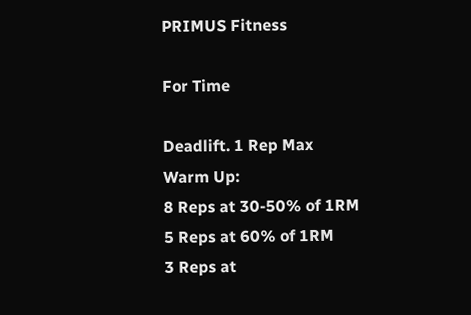PRIMUS Fitness

For Time

Deadlift. 1 Rep Max
Warm Up:
8 Reps at 30-50% of 1RM
5 Reps at 60% of 1RM
3 Reps at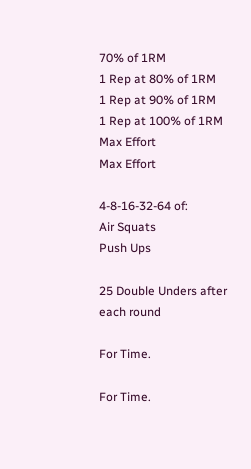70% of 1RM
1 Rep at 80% of 1RM
1 Rep at 90% of 1RM
1 Rep at 100% of 1RM
Max Effort
Max Effort

4-8-16-32-64 of:
Air Squats
Push Ups

25 Double Unders after each round

For Time.

For Time.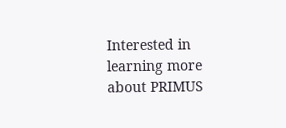Interested in learning more about PRIMUS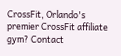CrossFit, Orlando's premier CrossFit affiliate gym? Contact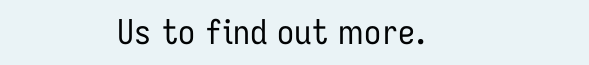Us to find out more.